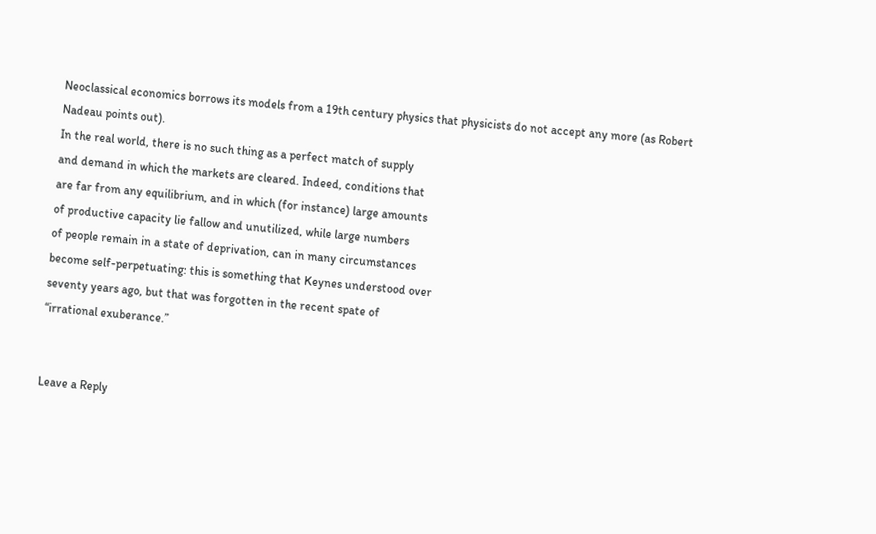Neoclassical economics borrows its models from a 19th century physics that physicists do not accept any more (as Robert Nadeau points out).
In the real world, there is no such thing as a perfect match of supply
and demand in which the markets are cleared. Indeed, conditions that
are far from any equilibrium, and in which (for instance) large amounts
of productive capacity lie fallow and unutilized, while large numbers
of people remain in a state of deprivation, can in many circumstances
become self-perpetuating: this is something that Keynes understood over
seventy years ago, but that was forgotten in the recent spate of
“irrational exuberance.”


Leave a Reply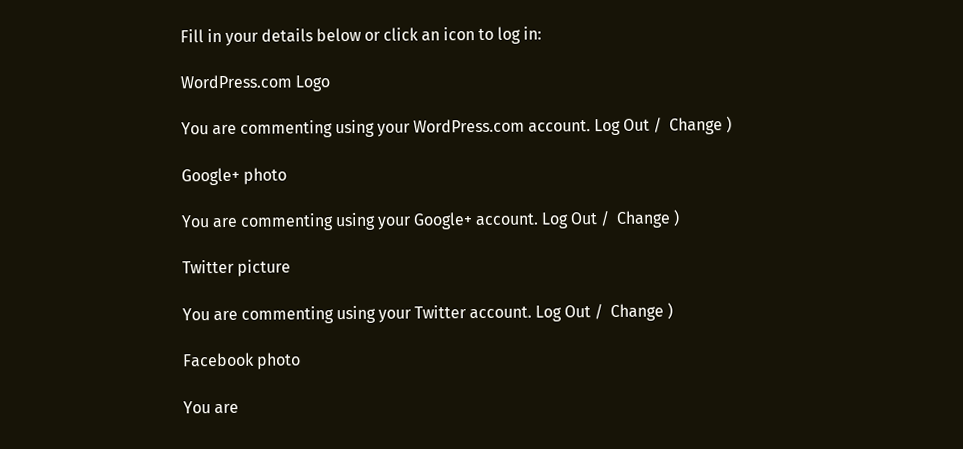Fill in your details below or click an icon to log in:

WordPress.com Logo

You are commenting using your WordPress.com account. Log Out /  Change )

Google+ photo

You are commenting using your Google+ account. Log Out /  Change )

Twitter picture

You are commenting using your Twitter account. Log Out /  Change )

Facebook photo

You are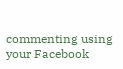commenting using your Facebook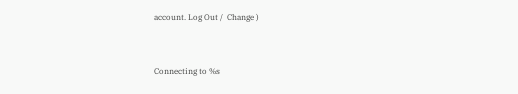account. Log Out /  Change )


Connecting to %s